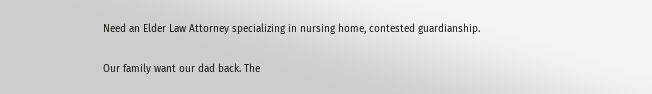Need an Elder Law Attorney specializing in nursing home, contested guardianship.

Our family want our dad back. The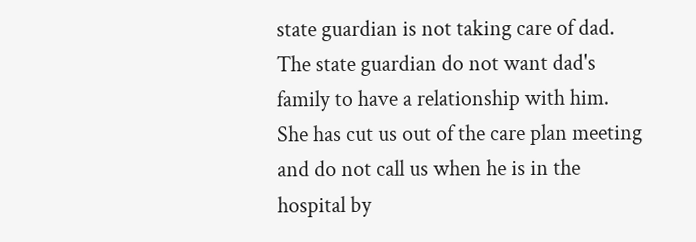state guardian is not taking care of dad. The state guardian do not want dad's family to have a relationship with him. She has cut us out of the care plan meeting and do not call us when he is in the hospital by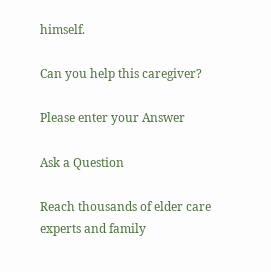himself.

Can you help this caregiver?

Please enter your Answer

Ask a Question

Reach thousands of elder care experts and family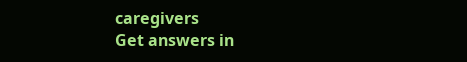caregivers
Get answers in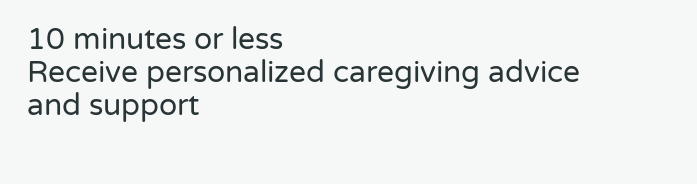10 minutes or less
Receive personalized caregiving advice and support